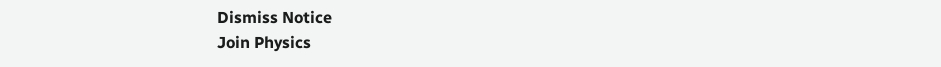Dismiss Notice
Join Physics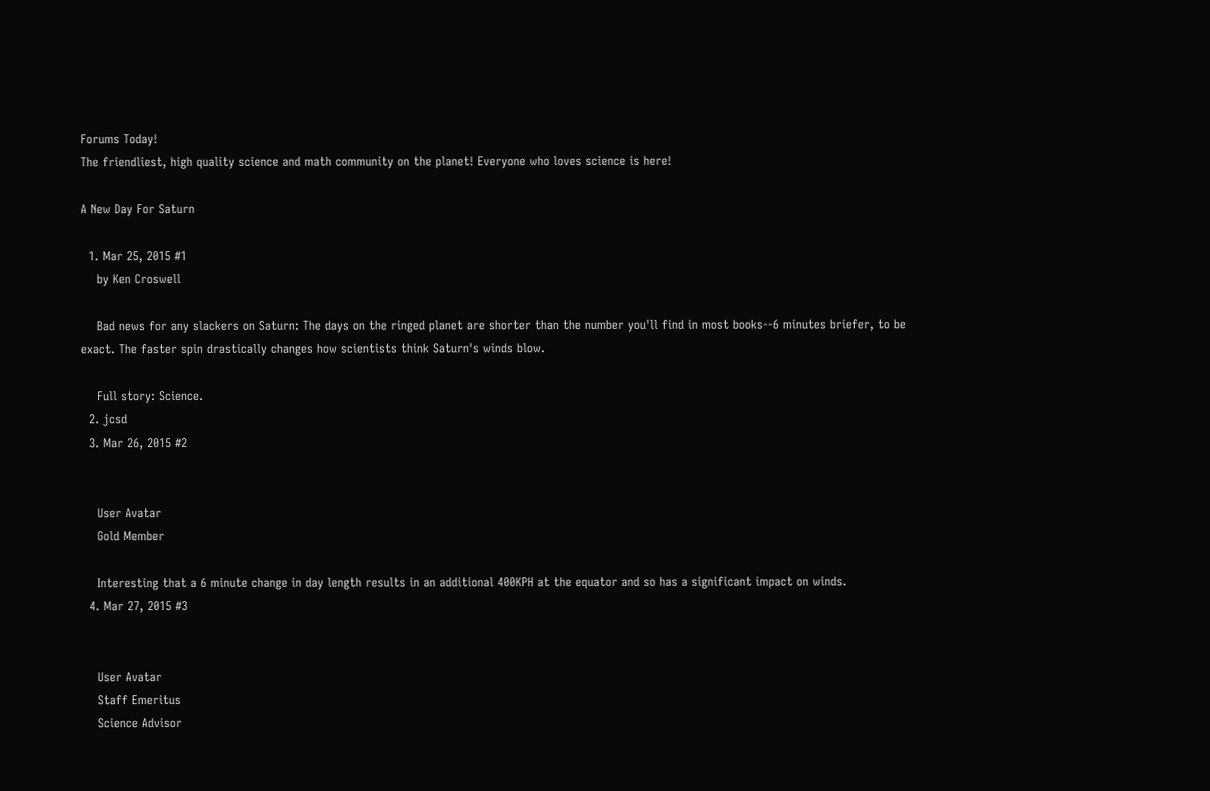Forums Today!
The friendliest, high quality science and math community on the planet! Everyone who loves science is here!

A New Day For Saturn

  1. Mar 25, 2015 #1
    by Ken Croswell

    Bad news for any slackers on Saturn: The days on the ringed planet are shorter than the number you'll find in most books--6 minutes briefer, to be exact. The faster spin drastically changes how scientists think Saturn's winds blow.

    Full story: Science.
  2. jcsd
  3. Mar 26, 2015 #2


    User Avatar
    Gold Member

    Interesting that a 6 minute change in day length results in an additional 400KPH at the equator and so has a significant impact on winds.
  4. Mar 27, 2015 #3


    User Avatar
    Staff Emeritus
    Science Advisor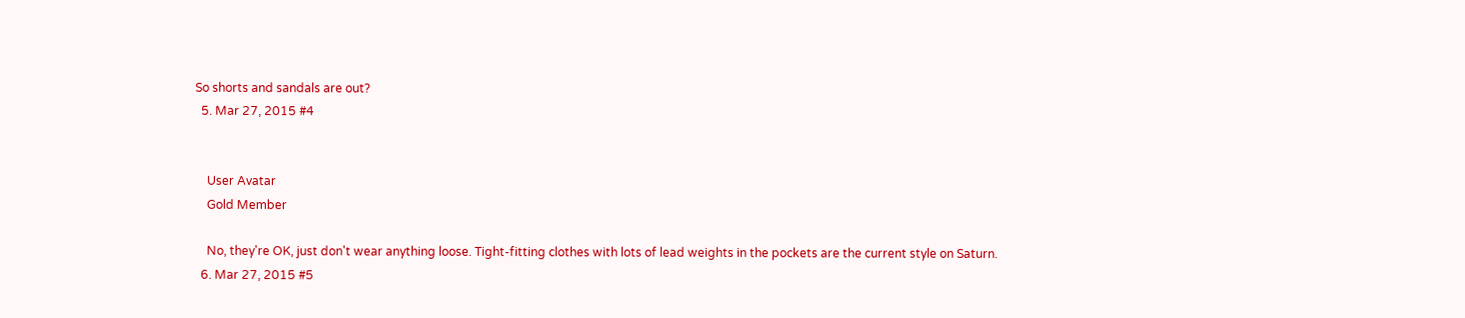So shorts and sandals are out?
  5. Mar 27, 2015 #4


    User Avatar
    Gold Member

    No, they're OK, just don't wear anything loose. Tight-fitting clothes with lots of lead weights in the pockets are the current style on Saturn.
  6. Mar 27, 2015 #5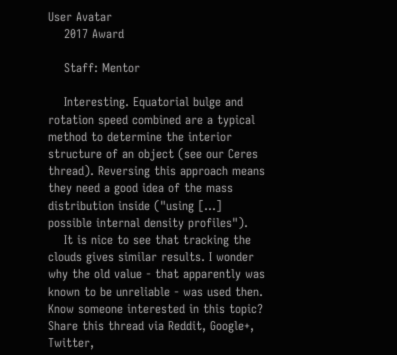User Avatar
    2017 Award

    Staff: Mentor

    Interesting. Equatorial bulge and rotation speed combined are a typical method to determine the interior structure of an object (see our Ceres thread). Reversing this approach means they need a good idea of the mass distribution inside ("using [...] possible internal density profiles").
    It is nice to see that tracking the clouds gives similar results. I wonder why the old value - that apparently was known to be unreliable - was used then.
Know someone interested in this topic? Share this thread via Reddit, Google+, Twitter,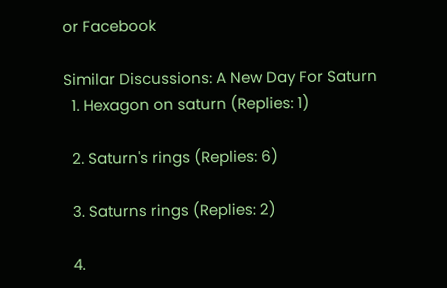or Facebook

Similar Discussions: A New Day For Saturn
  1. Hexagon on saturn (Replies: 1)

  2. Saturn's rings (Replies: 6)

  3. Saturns rings (Replies: 2)

  4.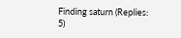Finding saturn (Replies: 5)